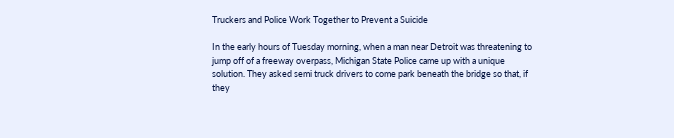Truckers and Police Work Together to Prevent a Suicide

In the early hours of Tuesday morning, when a man near Detroit was threatening to jump off of a freeway overpass, Michigan State Police came up with a unique solution. They asked semi truck drivers to come park beneath the bridge so that, if they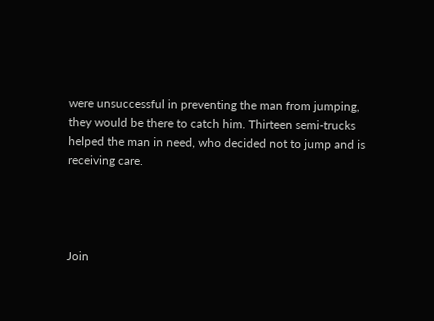were unsuccessful in preventing the man from jumping, they would be there to catch him. Thirteen semi-trucks helped the man in need, who decided not to jump and is receiving care.




Join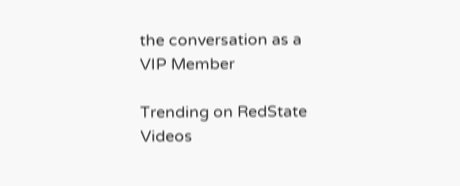the conversation as a VIP Member

Trending on RedState Videos